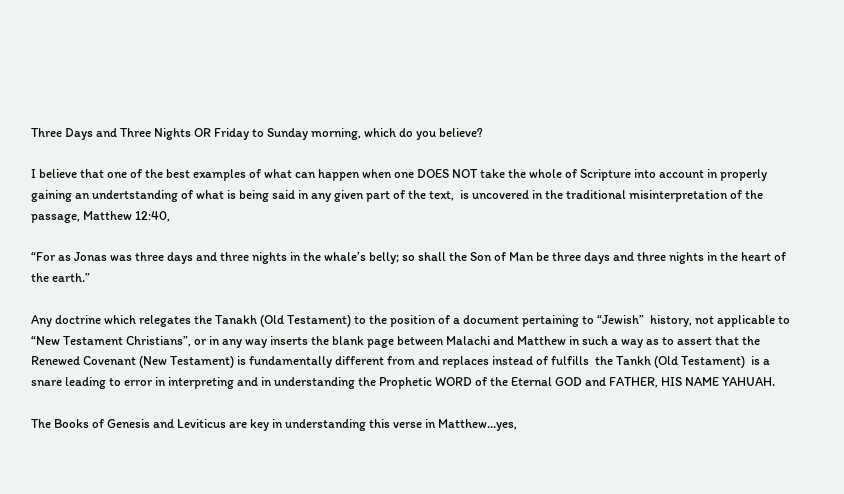Three Days and Three Nights OR Friday to Sunday morning, which do you believe?

I believe that one of the best examples of what can happen when one DOES NOT take the whole of Scripture into account in properly gaining an undertstanding of what is being said in any given part of the text,  is uncovered in the traditional misinterpretation of the passage, Matthew 12:40,

“For as Jonas was three days and three nights in the whale’s belly; so shall the Son of Man be three days and three nights in the heart of the earth.”

Any doctrine which relegates the Tanakh (Old Testament) to the position of a document pertaining to “Jewish”  history, not applicable to “New Testament Christians”, or in any way inserts the blank page between Malachi and Matthew in such a way as to assert that the Renewed Covenant (New Testament) is fundamentally different from and replaces instead of fulfills  the Tankh (Old Testament)  is a snare leading to error in interpreting and in understanding the Prophetic WORD of the Eternal GOD and FATHER, HIS NAME YAHUAH.

The Books of Genesis and Leviticus are key in understanding this verse in Matthew…yes,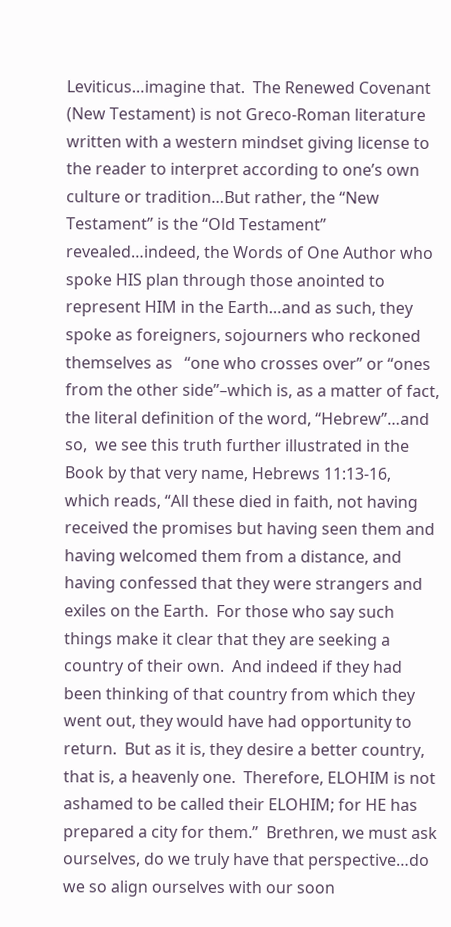Leviticus…imagine that.  The Renewed Covenant (New Testament) is not Greco-Roman literature written with a western mindset giving license to the reader to interpret according to one’s own culture or tradition…But rather, the “New Testament” is the “Old Testament” revealed…indeed, the Words of One Author who spoke HIS plan through those anointed to represent HIM in the Earth…and as such, they spoke as foreigners, sojourners who reckoned themselves as   “one who crosses over” or “ones from the other side”–which is, as a matter of fact, the literal definition of the word, “Hebrew”…and so,  we see this truth further illustrated in the Book by that very name, Hebrews 11:13-16, which reads, “All these died in faith, not having received the promises but having seen them and having welcomed them from a distance, and having confessed that they were strangers and exiles on the Earth.  For those who say such things make it clear that they are seeking a country of their own.  And indeed if they had been thinking of that country from which they went out, they would have had opportunity to return.  But as it is, they desire a better country, that is, a heavenly one.  Therefore, ELOHIM is not ashamed to be called their ELOHIM; for HE has prepared a city for them.”  Brethren, we must ask ourselves, do we truly have that perspective…do we so align ourselves with our soon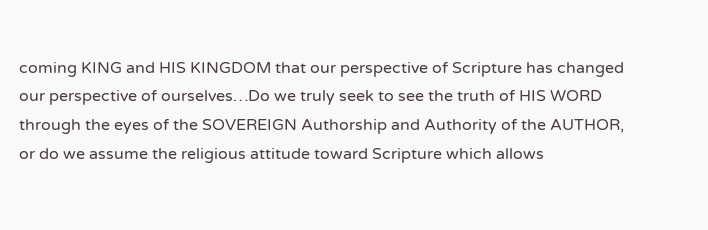coming KING and HIS KINGDOM that our perspective of Scripture has changed our perspective of ourselves…Do we truly seek to see the truth of HIS WORD through the eyes of the SOVEREIGN Authorship and Authority of the AUTHOR, or do we assume the religious attitude toward Scripture which allows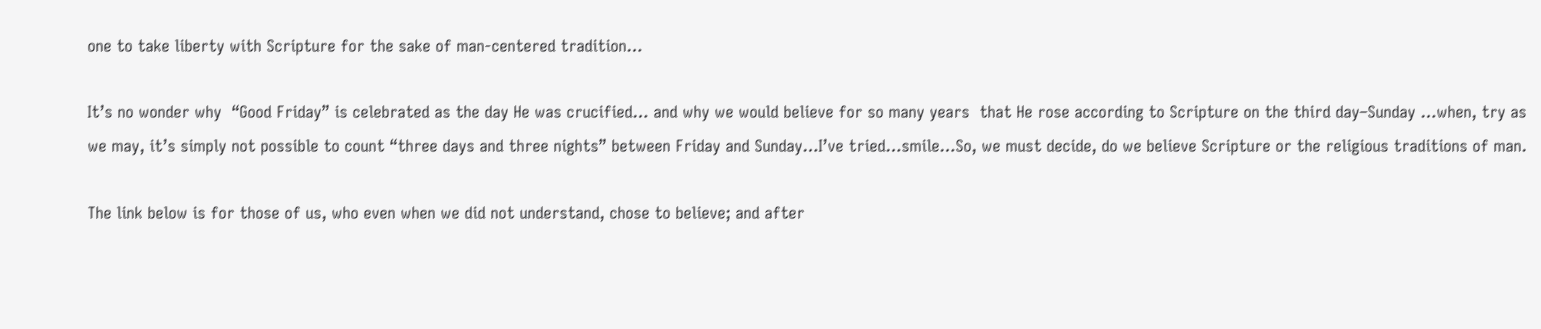one to take liberty with Scripture for the sake of man-centered tradition…

It’s no wonder why  “Good Friday” is celebrated as the day He was crucified… and why we would believe for so many years  that He rose according to Scripture on the third day–Sunday …when, try as we may, it’s simply not possible to count “three days and three nights” between Friday and Sunday…I’ve tried…smile…So, we must decide, do we believe Scripture or the religious traditions of man.

The link below is for those of us, who even when we did not understand, chose to believe; and after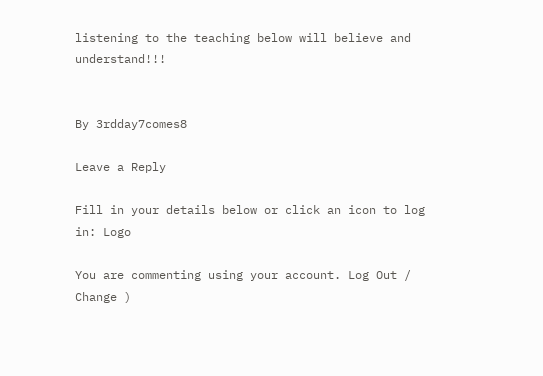listening to the teaching below will believe and understand!!!


By 3rdday7comes8

Leave a Reply

Fill in your details below or click an icon to log in: Logo

You are commenting using your account. Log Out /  Change )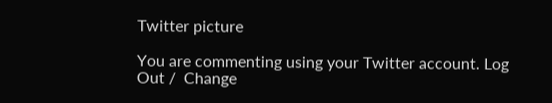Twitter picture

You are commenting using your Twitter account. Log Out /  Change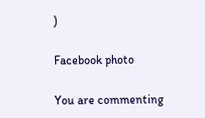)

Facebook photo

You are commenting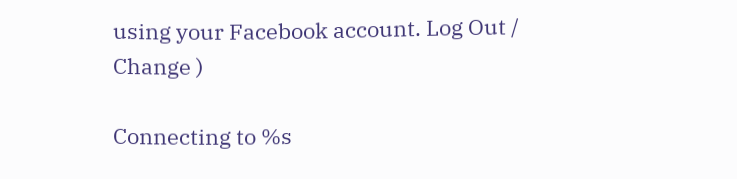using your Facebook account. Log Out /  Change )

Connecting to %s